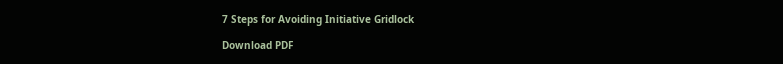7 Steps for Avoiding Initiative Gridlock

Download PDF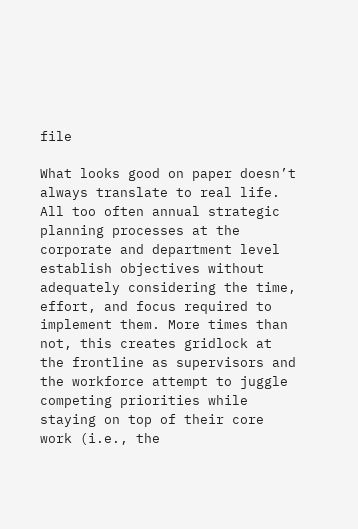file

What looks good on paper doesn’t always translate to real life. All too often annual strategic planning processes at the corporate and department level establish objectives without adequately considering the time, effort, and focus required to implement them. More times than not, this creates gridlock at the frontline as supervisors and the workforce attempt to juggle competing priorities while staying on top of their core work (i.e., the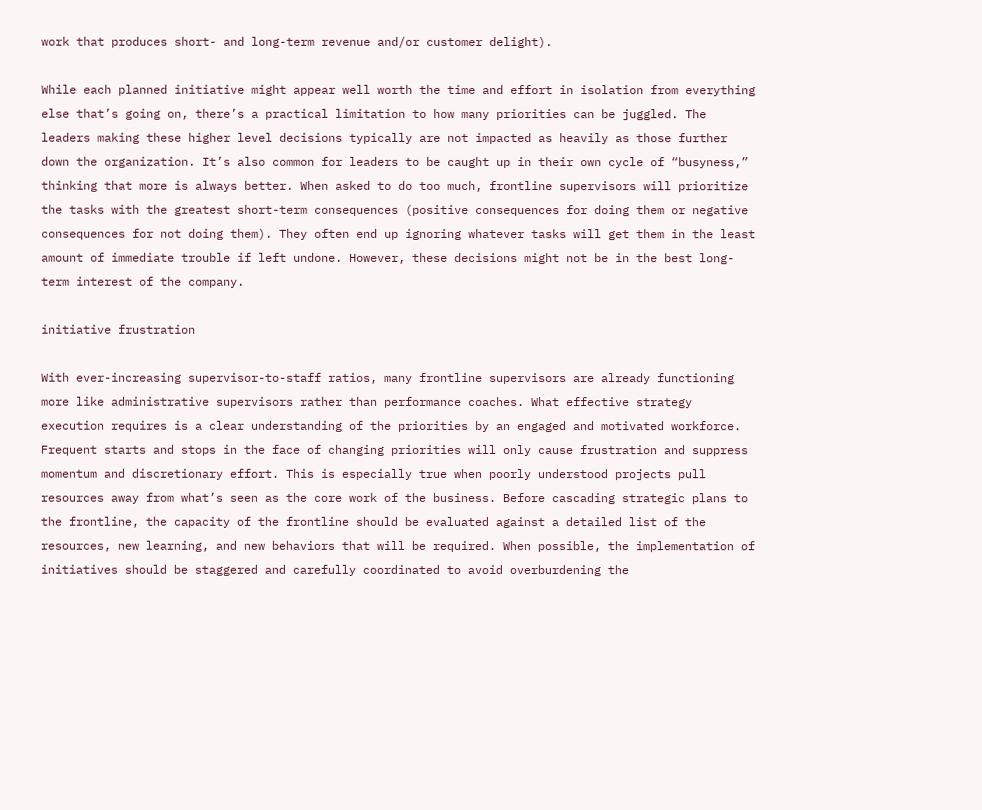work that produces short- and long-term revenue and/or customer delight).

While each planned initiative might appear well worth the time and effort in isolation from everything else that’s going on, there’s a practical limitation to how many priorities can be juggled. The leaders making these higher level decisions typically are not impacted as heavily as those further down the organization. It’s also common for leaders to be caught up in their own cycle of “busyness,” thinking that more is always better. When asked to do too much, frontline supervisors will prioritize the tasks with the greatest short-term consequences (positive consequences for doing them or negative consequences for not doing them). They often end up ignoring whatever tasks will get them in the least amount of immediate trouble if left undone. However, these decisions might not be in the best long-term interest of the company.

initiative frustration

With ever-increasing supervisor-to-staff ratios, many frontline supervisors are already functioning more like administrative supervisors rather than performance coaches. What effective strategy execution requires is a clear understanding of the priorities by an engaged and motivated workforce. Frequent starts and stops in the face of changing priorities will only cause frustration and suppress momentum and discretionary effort. This is especially true when poorly understood projects pull resources away from what’s seen as the core work of the business. Before cascading strategic plans to the frontline, the capacity of the frontline should be evaluated against a detailed list of the resources, new learning, and new behaviors that will be required. When possible, the implementation of initiatives should be staggered and carefully coordinated to avoid overburdening the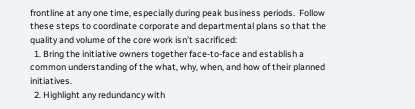frontline at any one time, especially during peak business periods.  Follow these steps to coordinate corporate and departmental plans so that the quality and volume of the core work isn’t sacrificed:
  1. Bring the initiative owners together face-to-face and establish a common understanding of the what, why, when, and how of their planned initiatives.
  2. Highlight any redundancy with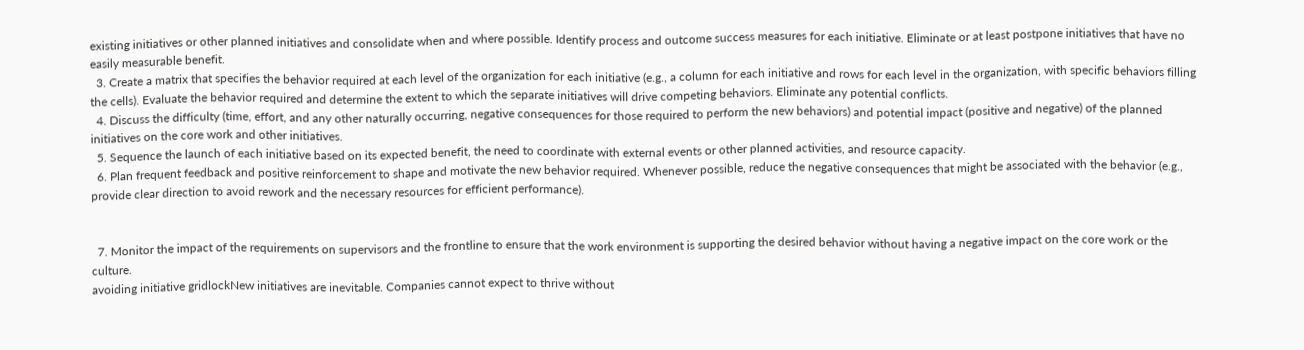existing initiatives or other planned initiatives and consolidate when and where possible. Identify process and outcome success measures for each initiative. Eliminate or at least postpone initiatives that have no easily measurable benefit.
  3. Create a matrix that specifies the behavior required at each level of the organization for each initiative (e.g., a column for each initiative and rows for each level in the organization, with specific behaviors filling the cells). Evaluate the behavior required and determine the extent to which the separate initiatives will drive competing behaviors. Eliminate any potential conflicts.
  4. Discuss the difficulty (time, effort, and any other naturally occurring, negative consequences for those required to perform the new behaviors) and potential impact (positive and negative) of the planned initiatives on the core work and other initiatives.
  5. Sequence the launch of each initiative based on its expected benefit, the need to coordinate with external events or other planned activities, and resource capacity.
  6. Plan frequent feedback and positive reinforcement to shape and motivate the new behavior required. Whenever possible, reduce the negative consequences that might be associated with the behavior (e.g., provide clear direction to avoid rework and the necessary resources for efficient performance).


  7. Monitor the impact of the requirements on supervisors and the frontline to ensure that the work environment is supporting the desired behavior without having a negative impact on the core work or the culture.
avoiding initiative gridlockNew initiatives are inevitable. Companies cannot expect to thrive without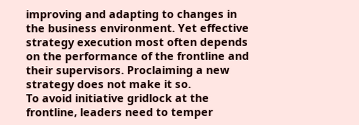improving and adapting to changes in the business environment. Yet effective strategy execution most often depends on the performance of the frontline and their supervisors. Proclaiming a new strategy does not make it so.
To avoid initiative gridlock at the frontline, leaders need to temper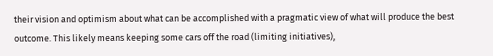their vision and optimism about what can be accomplished with a pragmatic view of what will produce the best outcome. This likely means keeping some cars off the road (limiting initiatives),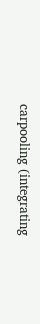carpooling (integrating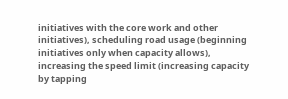initiatives with the core work and other initiatives), scheduling road usage (beginning initiatives only when capacity allows),  increasing the speed limit (increasing capacity by tapping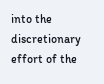into the discretionary effort of the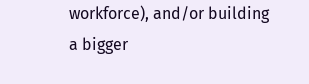workforce), and/or building a bigger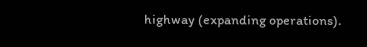highway (expanding operations).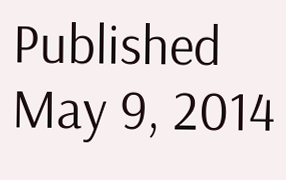Published May 9, 2014